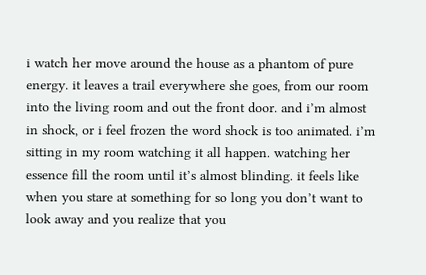i watch her move around the house as a phantom of pure energy. it leaves a trail everywhere she goes, from our room into the living room and out the front door. and i’m almost in shock, or i feel frozen the word shock is too animated. i’m sitting in my room watching it all happen. watching her essence fill the room until it’s almost blinding. it feels like when you stare at something for so long you don’t want to look away and you realize that you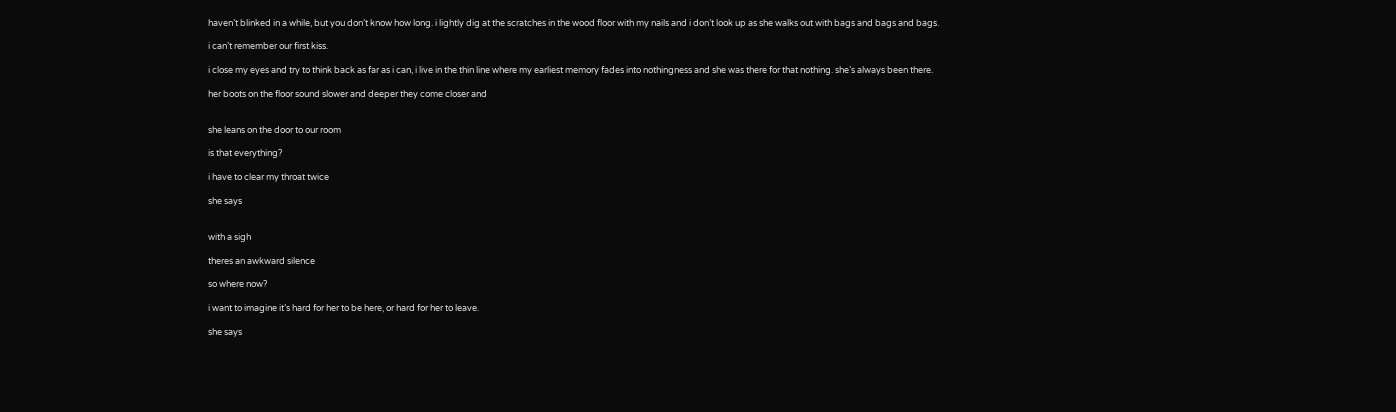haven’t blinked in a while, but you don’t know how long. i lightly dig at the scratches in the wood floor with my nails and i don’t look up as she walks out with bags and bags and bags.

i can’t remember our first kiss.

i close my eyes and try to think back as far as i can, i live in the thin line where my earliest memory fades into nothingness and she was there for that nothing. she’s always been there.

her boots on the floor sound slower and deeper they come closer and


she leans on the door to our room

is that everything?

i have to clear my throat twice

she says


with a sigh

theres an awkward silence

so where now?

i want to imagine it’s hard for her to be here, or hard for her to leave.

she says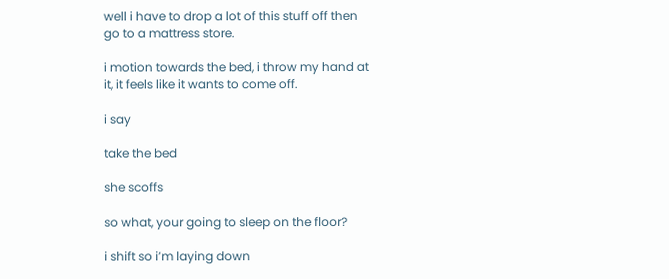well i have to drop a lot of this stuff off then go to a mattress store.

i motion towards the bed, i throw my hand at it, it feels like it wants to come off.

i say

take the bed

she scoffs

so what, your going to sleep on the floor?

i shift so i’m laying down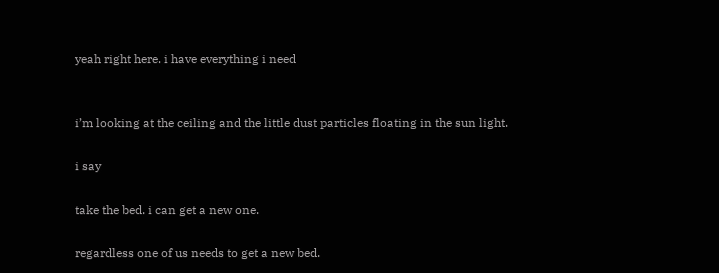yeah right here. i have everything i need


i’m looking at the ceiling and the little dust particles floating in the sun light.

i say

take the bed. i can get a new one.

regardless one of us needs to get a new bed.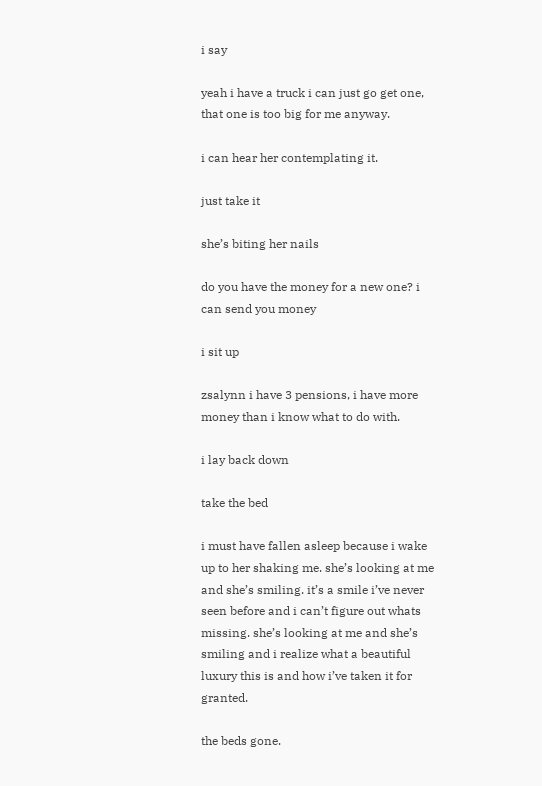i say

yeah i have a truck i can just go get one, that one is too big for me anyway.

i can hear her contemplating it.

just take it

she’s biting her nails

do you have the money for a new one? i can send you money

i sit up

zsalynn i have 3 pensions, i have more money than i know what to do with.

i lay back down

take the bed

i must have fallen asleep because i wake up to her shaking me. she’s looking at me and she’s smiling. it’s a smile i’ve never seen before and i can’t figure out whats missing. she’s looking at me and she’s smiling and i realize what a beautiful luxury this is and how i’ve taken it for granted.

the beds gone.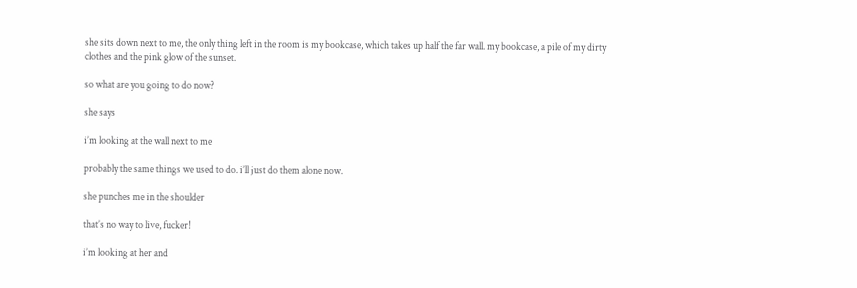she sits down next to me, the only thing left in the room is my bookcase, which takes up half the far wall. my bookcase, a pile of my dirty clothes and the pink glow of the sunset.

so what are you going to do now?

she says

i’m looking at the wall next to me

probably the same things we used to do. i’ll just do them alone now.

she punches me in the shoulder

that’s no way to live, fucker!

i’m looking at her and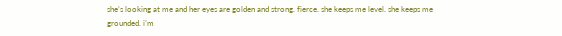she’s looking at me and her eyes are golden and strong. fierce. she keeps me level. she keeps me grounded. i’m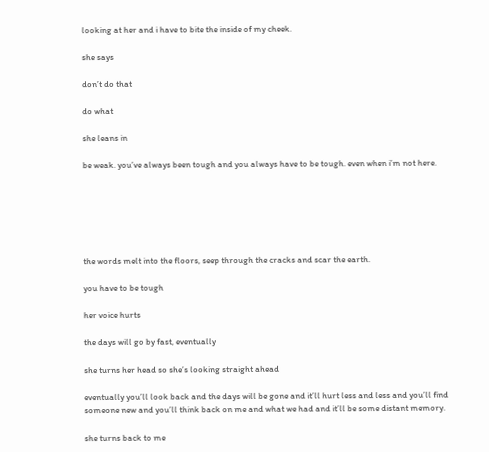looking at her and i have to bite the inside of my cheek.

she says

don’t do that

do what

she leans in

be weak. you’ve always been tough and you always have to be tough. even when i’m not here.






the words melt into the floors, seep through the cracks and scar the earth.

you have to be tough

her voice hurts

the days will go by fast, eventually

she turns her head so she’s looking straight ahead

eventually you’ll look back and the days will be gone and it’ll hurt less and less and you’ll find someone new and you’ll think back on me and what we had and it’ll be some distant memory.

she turns back to me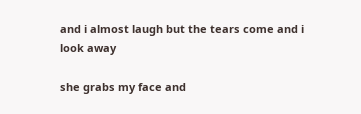and i almost laugh but the tears come and i look away

she grabs my face and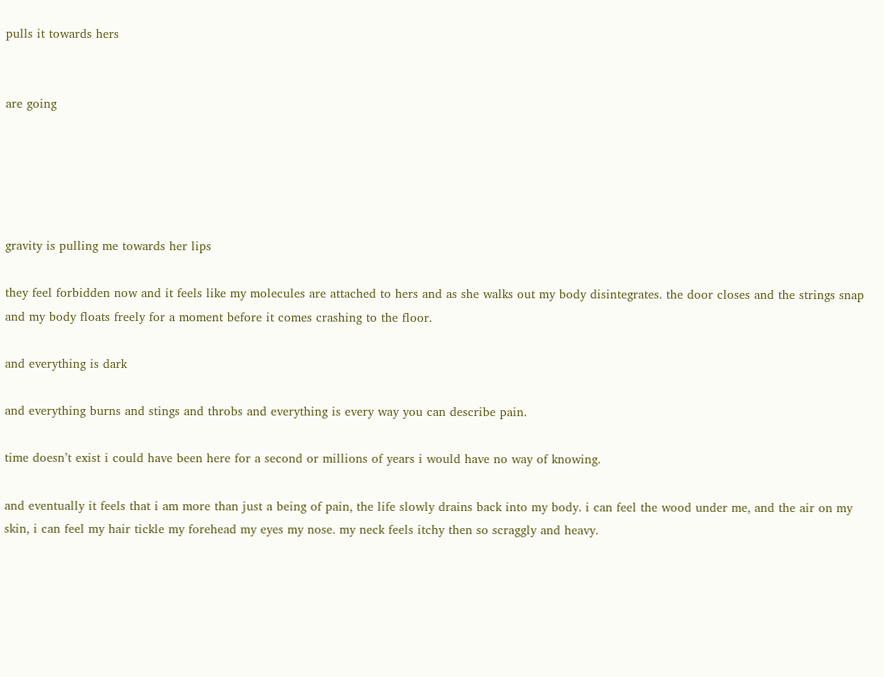pulls it towards hers


are going





gravity is pulling me towards her lips

they feel forbidden now and it feels like my molecules are attached to hers and as she walks out my body disintegrates. the door closes and the strings snap and my body floats freely for a moment before it comes crashing to the floor.

and everything is dark

and everything burns and stings and throbs and everything is every way you can describe pain.

time doesn’t exist i could have been here for a second or millions of years i would have no way of knowing.

and eventually it feels that i am more than just a being of pain, the life slowly drains back into my body. i can feel the wood under me, and the air on my skin, i can feel my hair tickle my forehead my eyes my nose. my neck feels itchy then so scraggly and heavy.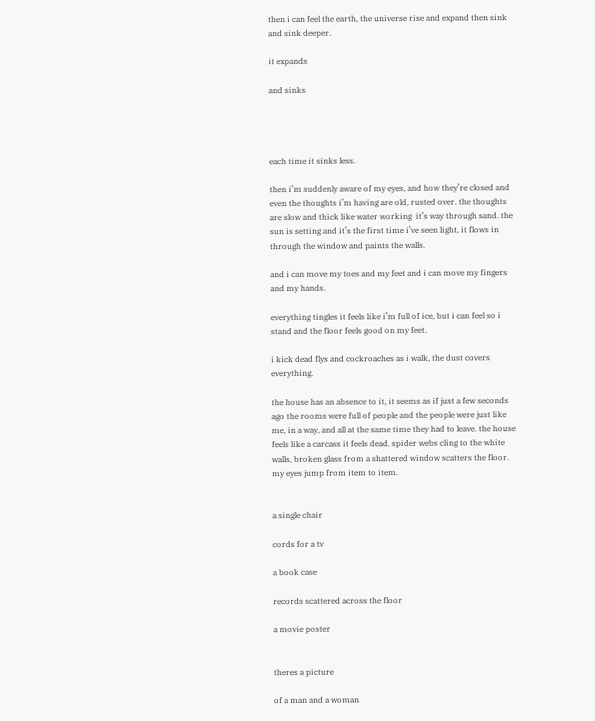then i can feel the earth, the universe rise and expand then sink and sink deeper.

it expands

and sinks




each time it sinks less.

then i’m suddenly aware of my eyes, and how they’re closed and even the thoughts i’m having are old, rusted over. the thoughts are slow and thick like water working  it’s way through sand. the sun is setting and it’s the first time i’ve seen light, it flows in through the window and paints the walls.

and i can move my toes and my feet and i can move my fingers and my hands.

everything tingles it feels like i’m full of ice, but i can feel so i stand and the floor feels good on my feet.

i kick dead flys and cockroaches as i walk, the dust covers everything.

the house has an absence to it, it seems as if just a few seconds ago the rooms were full of people and the people were just like me, in a way, and all at the same time they had to leave. the house feels like a carcass it feels dead. spider webs cling to the white walls, broken glass from a shattered window scatters the floor. my eyes jump from item to item.


a single chair

cords for a tv

a book case

records scattered across the floor

a movie poster


theres a picture

of a man and a woman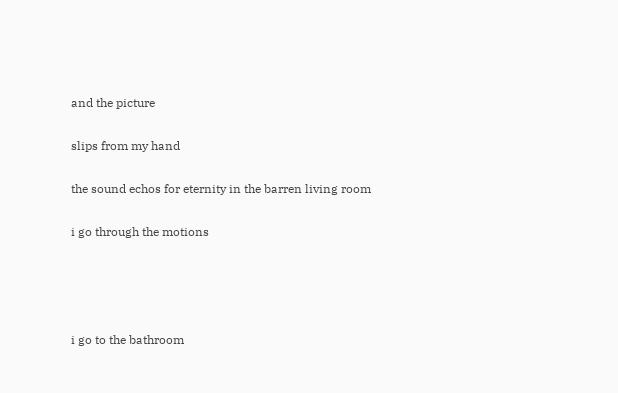and the picture

slips from my hand

the sound echos for eternity in the barren living room

i go through the motions




i go to the bathroom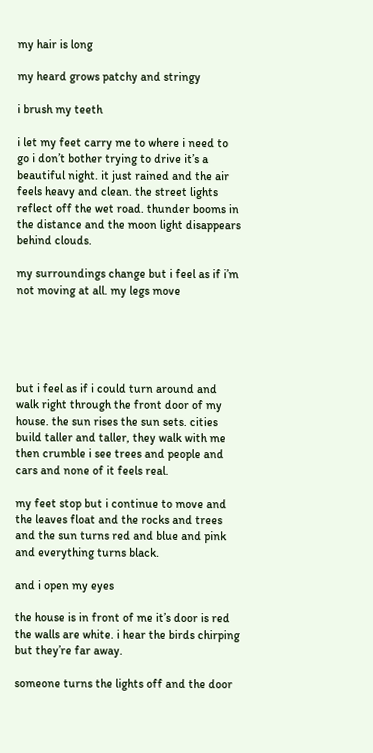my hair is long

my heard grows patchy and stringy

i brush my teeth

i let my feet carry me to where i need to go i don’t bother trying to drive it’s a beautiful night. it just rained and the air feels heavy and clean. the street lights reflect off the wet road. thunder booms in the distance and the moon light disappears behind clouds.

my surroundings change but i feel as if i’m not moving at all. my legs move





but i feel as if i could turn around and walk right through the front door of my house. the sun rises the sun sets. cities build taller and taller, they walk with me then crumble i see trees and people and cars and none of it feels real.

my feet stop but i continue to move and the leaves float and the rocks and trees and the sun turns red and blue and pink and everything turns black.

and i open my eyes

the house is in front of me it’s door is red the walls are white. i hear the birds chirping but they’re far away.

someone turns the lights off and the door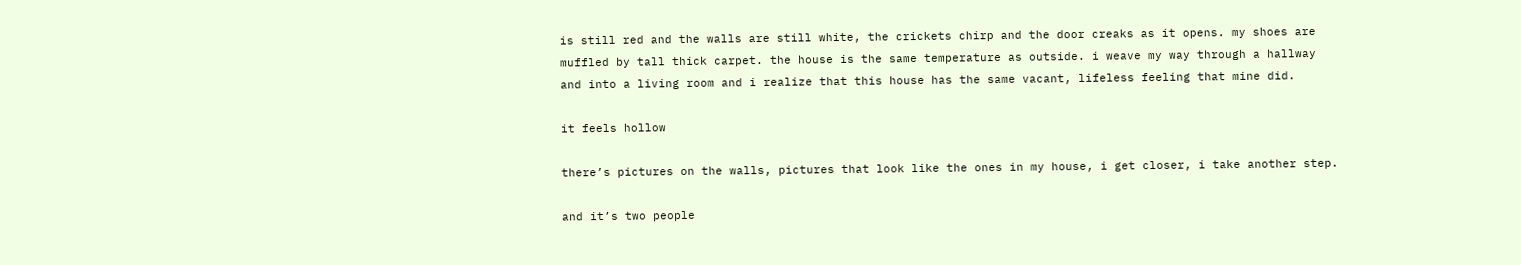is still red and the walls are still white, the crickets chirp and the door creaks as it opens. my shoes are muffled by tall thick carpet. the house is the same temperature as outside. i weave my way through a hallway and into a living room and i realize that this house has the same vacant, lifeless feeling that mine did.

it feels hollow

there’s pictures on the walls, pictures that look like the ones in my house, i get closer, i take another step.

and it’s two people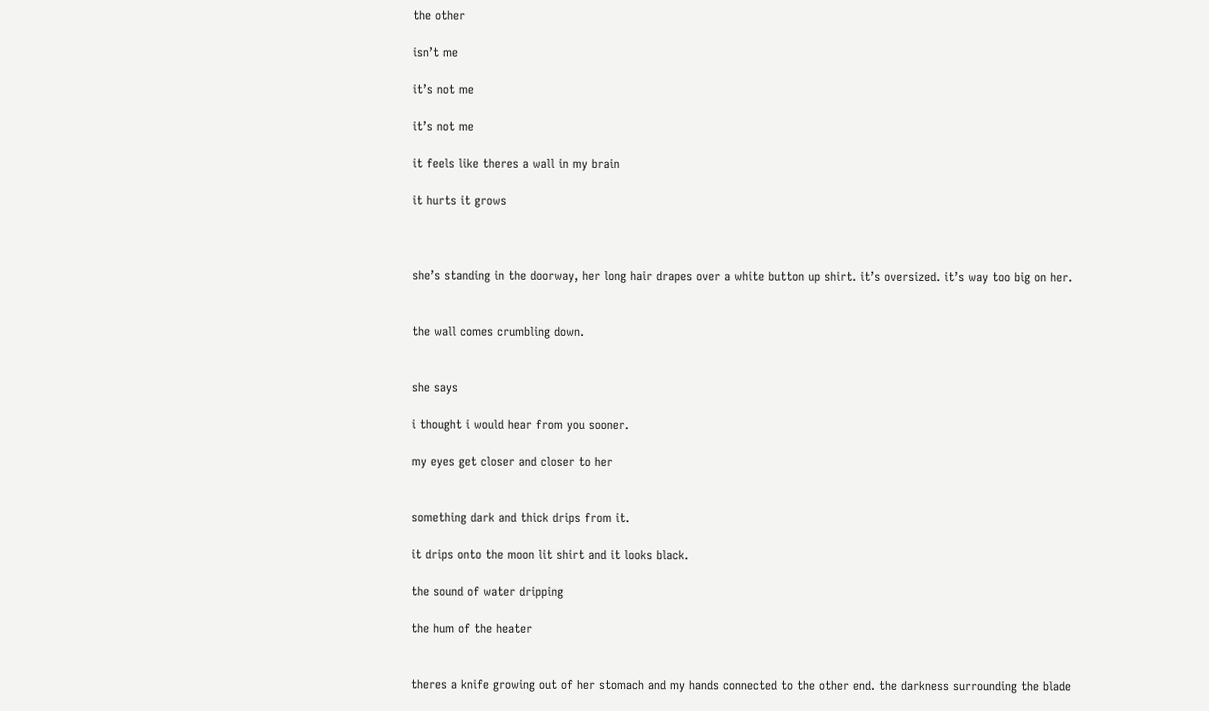the other

isn’t me

it’s not me

it’s not me

it feels like theres a wall in my brain

it hurts it grows



she’s standing in the doorway, her long hair drapes over a white button up shirt. it’s oversized. it’s way too big on her.


the wall comes crumbling down.


she says

i thought i would hear from you sooner.

my eyes get closer and closer to her


something dark and thick drips from it.

it drips onto the moon lit shirt and it looks black.

the sound of water dripping

the hum of the heater


theres a knife growing out of her stomach and my hands connected to the other end. the darkness surrounding the blade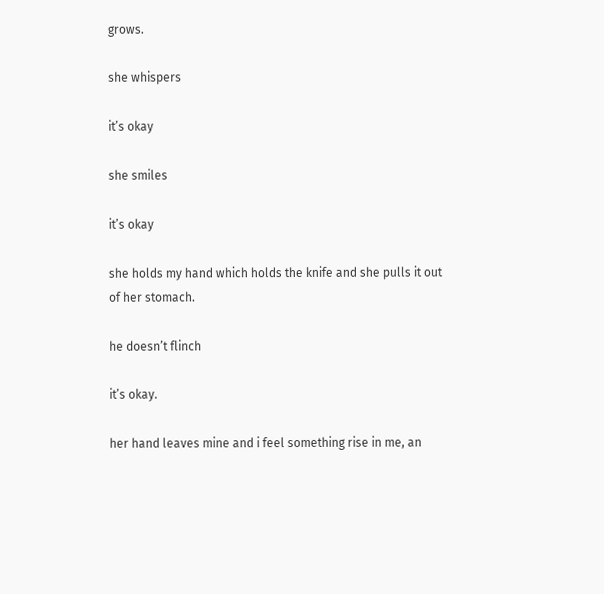grows.

she whispers

it’s okay

she smiles

it’s okay

she holds my hand which holds the knife and she pulls it out of her stomach.

he doesn’t flinch

it’s okay.

her hand leaves mine and i feel something rise in me, an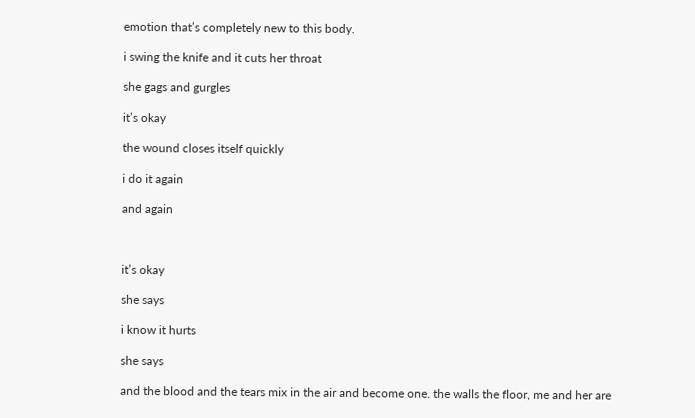emotion that’s completely new to this body.

i swing the knife and it cuts her throat

she gags and gurgles

it’s okay

the wound closes itself quickly

i do it again

and again



it’s okay

she says

i know it hurts

she says

and the blood and the tears mix in the air and become one. the walls the floor, me and her are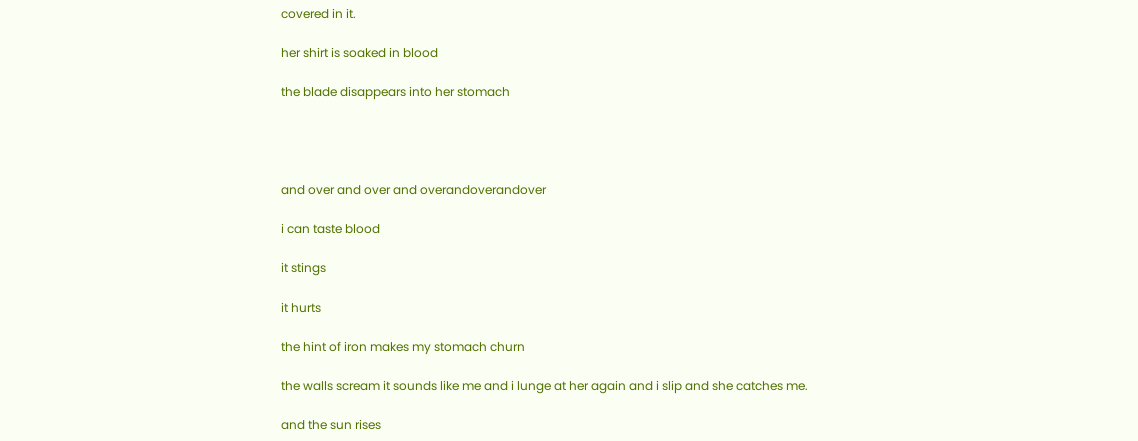covered in it.

her shirt is soaked in blood

the blade disappears into her stomach




and over and over and overandoverandover

i can taste blood

it stings

it hurts

the hint of iron makes my stomach churn

the walls scream it sounds like me and i lunge at her again and i slip and she catches me.

and the sun rises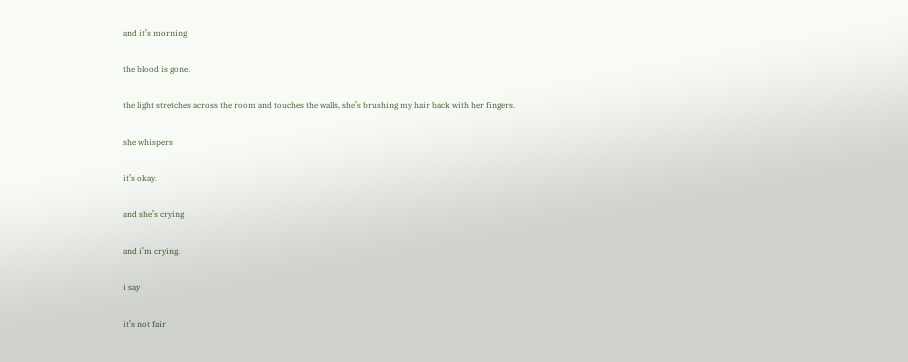and it’s morning

the blood is gone.

the light stretches across the room and touches the walls, she’s brushing my hair back with her fingers.

she whispers

it’s okay.

and she’s crying

and i’m crying.

i say

it’s not fair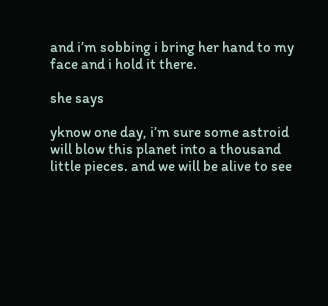and i’m sobbing i bring her hand to my face and i hold it there.

she says

yknow one day, i’m sure some astroid will blow this planet into a thousand little pieces. and we will be alive to see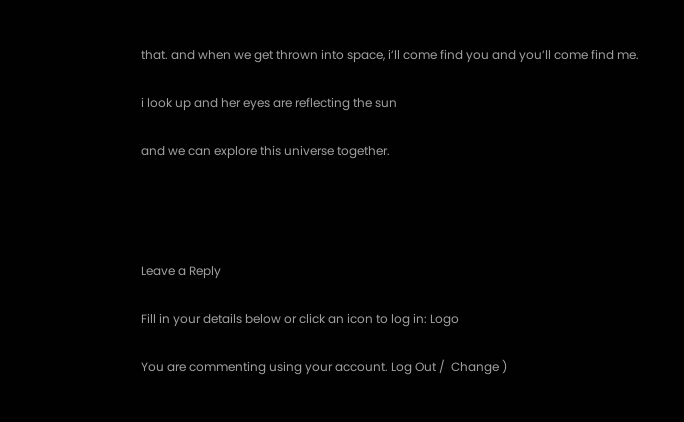that. and when we get thrown into space, i’ll come find you and you’ll come find me.

i look up and her eyes are reflecting the sun

and we can explore this universe together.




Leave a Reply

Fill in your details below or click an icon to log in: Logo

You are commenting using your account. Log Out /  Change )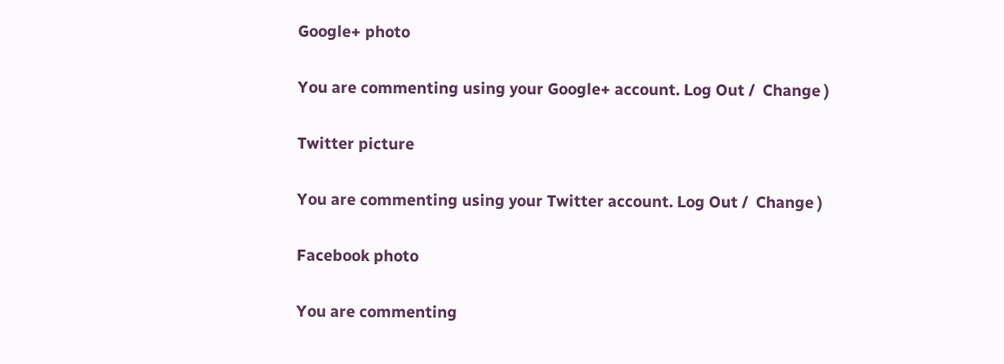Google+ photo

You are commenting using your Google+ account. Log Out /  Change )

Twitter picture

You are commenting using your Twitter account. Log Out /  Change )

Facebook photo

You are commenting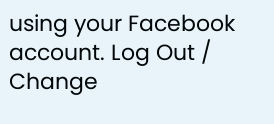using your Facebook account. Log Out /  Change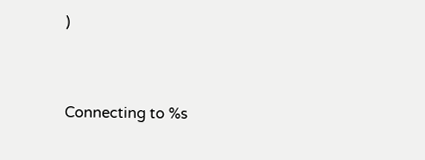)


Connecting to %s